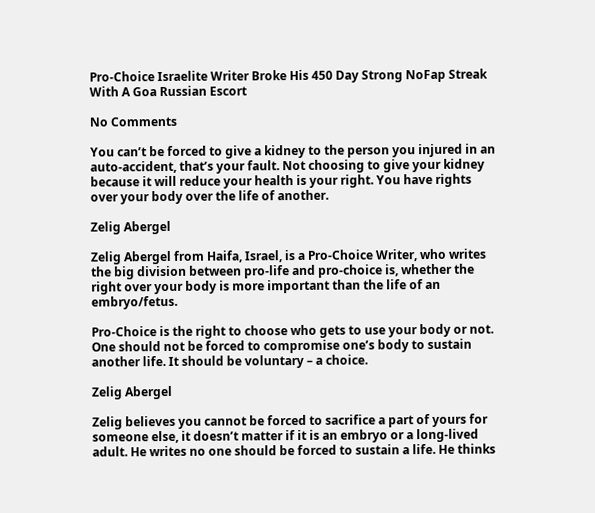Pro-Choice Israelite Writer Broke His 450 Day Strong NoFap Streak With A Goa Russian Escort

No Comments

You can’t be forced to give a kidney to the person you injured in an auto-accident, that’s your fault. Not choosing to give your kidney because it will reduce your health is your right. You have rights over your body over the life of another.

Zelig Abergel

Zelig Abergel from Haifa, Israel, is a Pro-Choice Writer, who writes the big division between pro-life and pro-choice is, whether the right over your body is more important than the life of an embryo/fetus.

Pro-Choice is the right to choose who gets to use your body or not. One should not be forced to compromise one’s body to sustain another life. It should be voluntary – a choice.

Zelig Abergel

Zelig believes you cannot be forced to sacrifice a part of yours for someone else, it doesn’t matter if it is an embryo or a long-lived adult. He writes no one should be forced to sustain a life. He thinks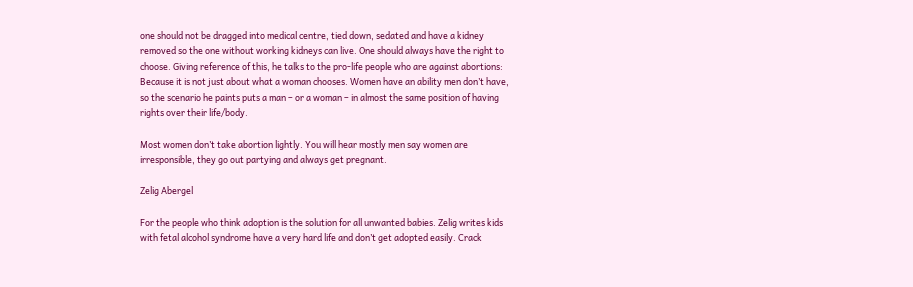one should not be dragged into medical centre, tied down, sedated and have a kidney removed so the one without working kidneys can live. One should always have the right to choose. Giving reference of this, he talks to the pro-life people who are against abortions: Because it is not just about what a woman chooses. Women have an ability men don’t have, so the scenario he paints puts a man – or a woman – in almost the same position of having rights over their life/body.

Most women don’t take abortion lightly. You will hear mostly men say women are irresponsible, they go out partying and always get pregnant.

Zelig Abergel

For the people who think adoption is the solution for all unwanted babies. Zelig writes kids with fetal alcohol syndrome have a very hard life and don’t get adopted easily. Crack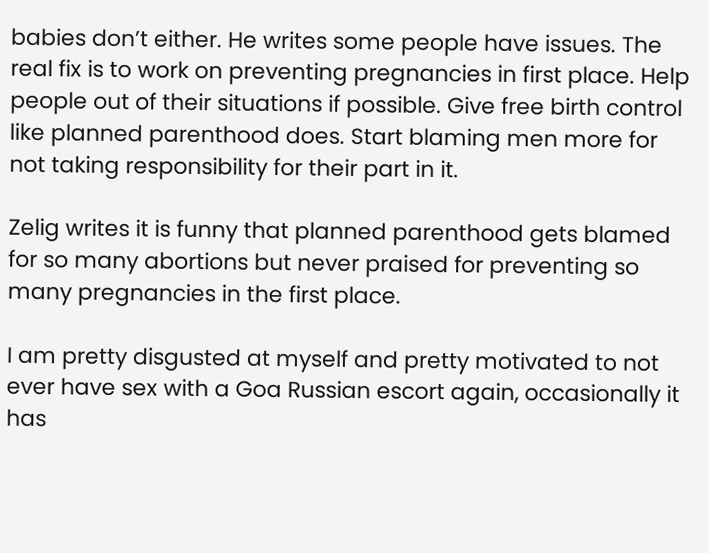babies don’t either. He writes some people have issues. The real fix is to work on preventing pregnancies in first place. Help people out of their situations if possible. Give free birth control like planned parenthood does. Start blaming men more for not taking responsibility for their part in it.

Zelig writes it is funny that planned parenthood gets blamed for so many abortions but never praised for preventing so many pregnancies in the first place.

I am pretty disgusted at myself and pretty motivated to not ever have sex with a Goa Russian escort again, occasionally it has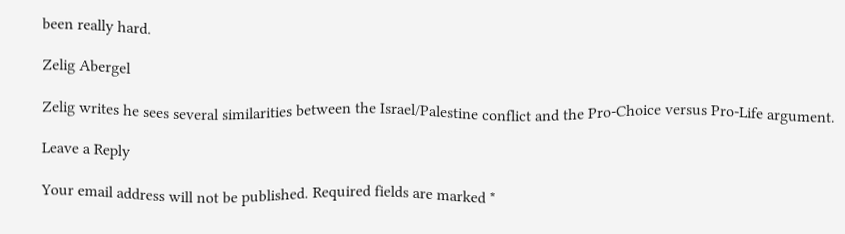been really hard.

Zelig Abergel

Zelig writes he sees several similarities between the Israel/Palestine conflict and the Pro-Choice versus Pro-Life argument.

Leave a Reply

Your email address will not be published. Required fields are marked *